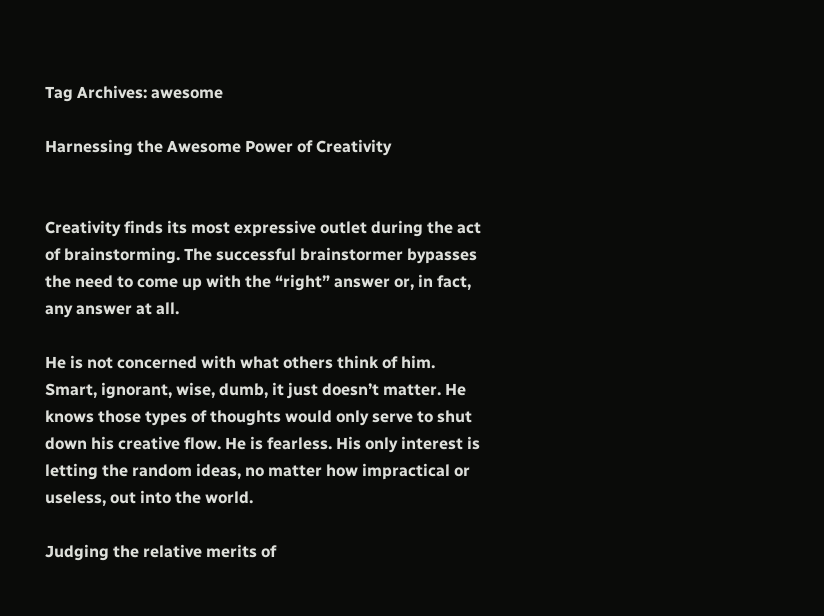Tag Archives: awesome

Harnessing the Awesome Power of Creativity


Creativity finds its most expressive outlet during the act of brainstorming. The successful brainstormer bypasses the need to come up with the “right” answer or, in fact, any answer at all.

He is not concerned with what others think of him. Smart, ignorant, wise, dumb, it just doesn’t matter. He knows those types of thoughts would only serve to shut down his creative flow. He is fearless. His only interest is letting the random ideas, no matter how impractical or useless, out into the world.

Judging the relative merits of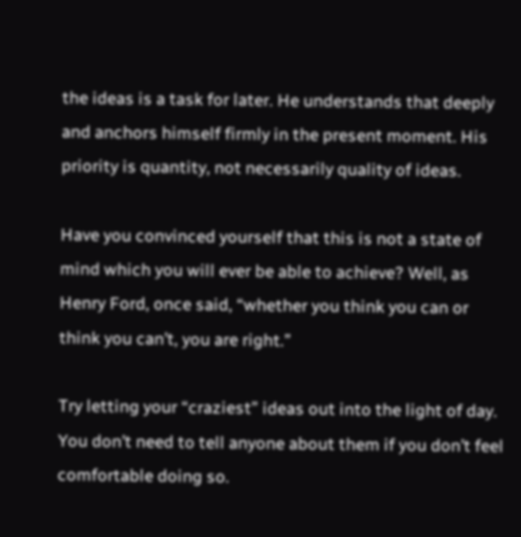the ideas is a task for later. He understands that deeply and anchors himself firmly in the present moment. His priority is quantity, not necessarily quality of ideas.

Have you convinced yourself that this is not a state of mind which you will ever be able to achieve? Well, as Henry Ford, once said, “whether you think you can or think you can’t, you are right.”

Try letting your “craziest” ideas out into the light of day. You don’t need to tell anyone about them if you don’t feel comfortable doing so.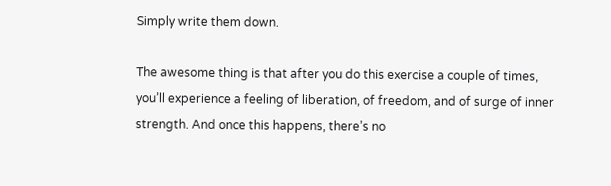Simply write them down.

The awesome thing is that after you do this exercise a couple of times, you’ll experience a feeling of liberation, of freedom, and of surge of inner strength. And once this happens, there’s no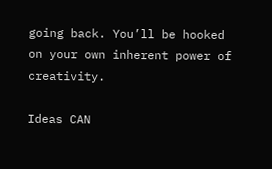going back. You’ll be hooked on your own inherent power of creativity.

Ideas CAN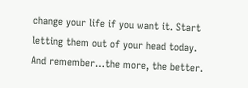change your life if you want it. Start letting them out of your head today. And remember…the more, the better.